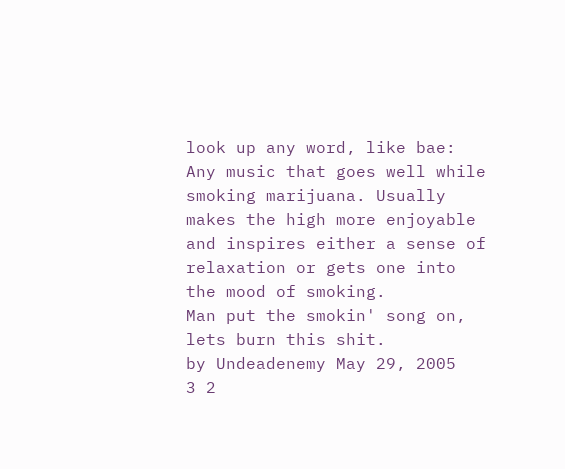look up any word, like bae:
Any music that goes well while smoking marijuana. Usually makes the high more enjoyable and inspires either a sense of relaxation or gets one into the mood of smoking.
Man put the smokin' song on, lets burn this shit.
by Undeadenemy May 29, 2005
3 2